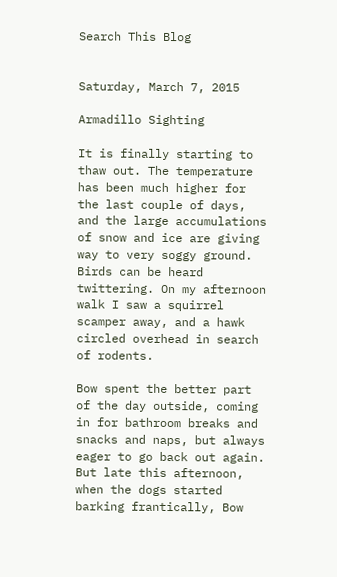Search This Blog


Saturday, March 7, 2015

Armadillo Sighting

It is finally starting to thaw out. The temperature has been much higher for the last couple of days, and the large accumulations of snow and ice are giving way to very soggy ground. Birds can be heard twittering. On my afternoon walk I saw a squirrel scamper away, and a hawk circled overhead in search of rodents.

Bow spent the better part of the day outside, coming in for bathroom breaks and snacks and naps, but always eager to go back out again. But late this afternoon, when the dogs started barking frantically, Bow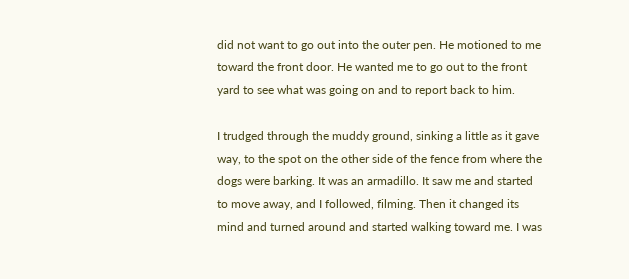did not want to go out into the outer pen. He motioned to me toward the front door. He wanted me to go out to the front yard to see what was going on and to report back to him.

I trudged through the muddy ground, sinking a little as it gave way, to the spot on the other side of the fence from where the dogs were barking. It was an armadillo. It saw me and started to move away, and I followed, filming. Then it changed its mind and turned around and started walking toward me. I was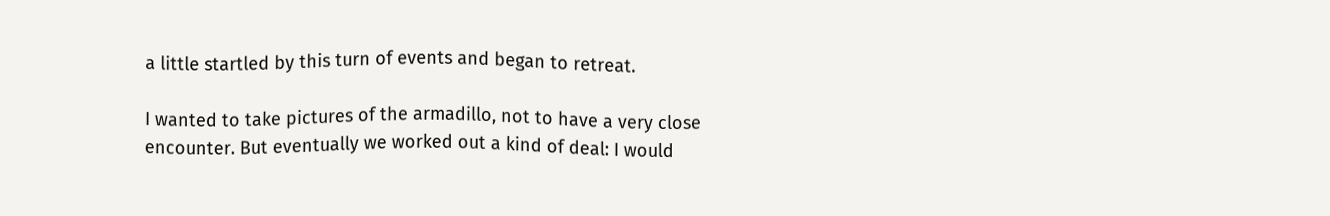a little startled by this turn of events and began to retreat.

I wanted to take pictures of the armadillo, not to have a very close encounter. But eventually we worked out a kind of deal: I would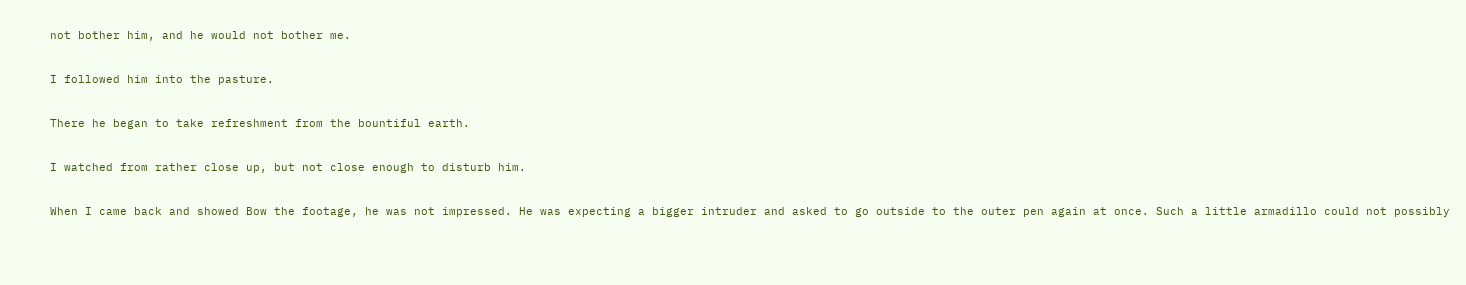not bother him, and he would not bother me.

I followed him into the pasture.

There he began to take refreshment from the bountiful earth.

I watched from rather close up, but not close enough to disturb him.

When I came back and showed Bow the footage, he was not impressed. He was expecting a bigger intruder and asked to go outside to the outer pen again at once. Such a little armadillo could not possibly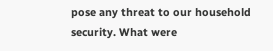pose any threat to our household security. What were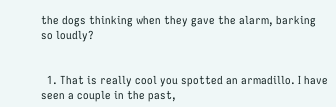the dogs thinking when they gave the alarm, barking so loudly?


  1. That is really cool you spotted an armadillo. I have seen a couple in the past,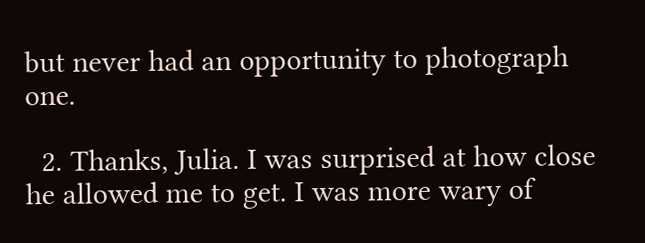but never had an opportunity to photograph one.

  2. Thanks, Julia. I was surprised at how close he allowed me to get. I was more wary of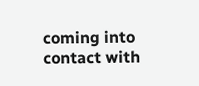coming into contact with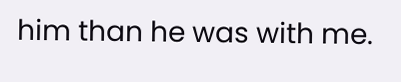him than he was with me.